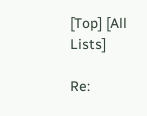[Top] [All Lists]

Re: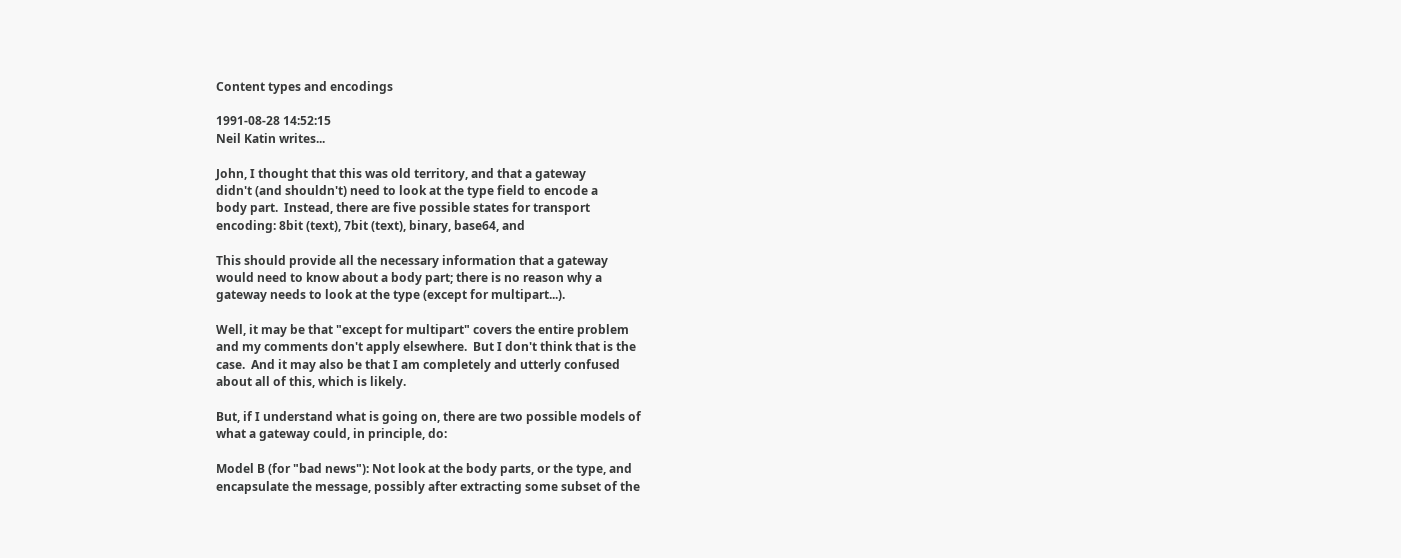Content types and encodings

1991-08-28 14:52:15
Neil Katin writes...

John, I thought that this was old territory, and that a gateway
didn't (and shouldn't) need to look at the type field to encode a
body part.  Instead, there are five possible states for transport
encoding: 8bit (text), 7bit (text), binary, base64, and

This should provide all the necessary information that a gateway
would need to know about a body part; there is no reason why a
gateway needs to look at the type (except for multipart...).

Well, it may be that "except for multipart" covers the entire problem
and my comments don't apply elsewhere.  But I don't think that is the
case.  And it may also be that I am completely and utterly confused
about all of this, which is likely.

But, if I understand what is going on, there are two possible models of
what a gateway could, in principle, do:

Model B (for "bad news"): Not look at the body parts, or the type, and
encapsulate the message, possibly after extracting some subset of the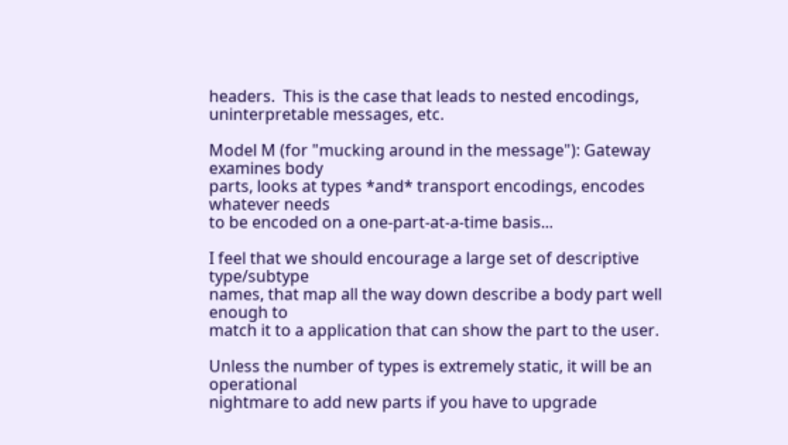headers.  This is the case that leads to nested encodings,
uninterpretable messages, etc.

Model M (for "mucking around in the message"): Gateway examines body
parts, looks at types *and* transport encodings, encodes whatever needs
to be encoded on a one-part-at-a-time basis...

I feel that we should encourage a large set of descriptive type/subtype
names, that map all the way down describe a body part well enough to
match it to a application that can show the part to the user.

Unless the number of types is extremely static, it will be an operational
nightmare to add new parts if you have to upgrade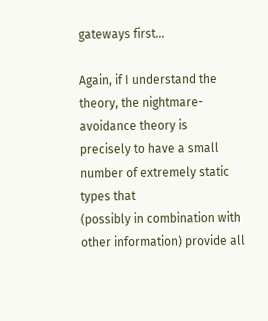gateways first...

Again, if I understand the theory, the nightmare-avoidance theory is
precisely to have a small number of extremely static types that
(possibly in combination with other information) provide all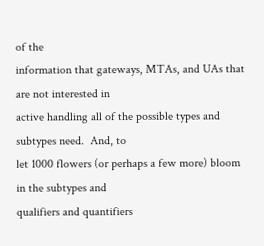of the
information that gateways, MTAs, and UAs that are not interested in
active handling all of the possible types and subtypes need.  And, to
let 1000 flowers (or perhaps a few more) bloom in the subtypes and
qualifiers and quantifiers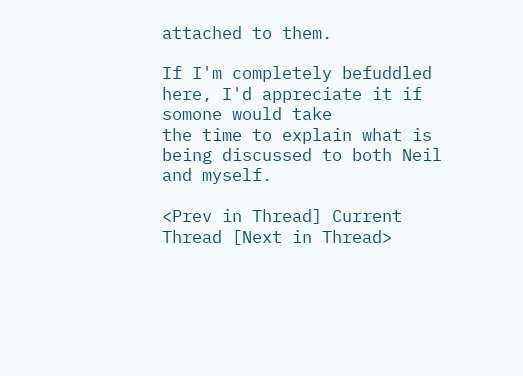attached to them.

If I'm completely befuddled here, I'd appreciate it if somone would take
the time to explain what is being discussed to both Neil and myself.

<Prev in Thread] Current Thread [Next in Thread>